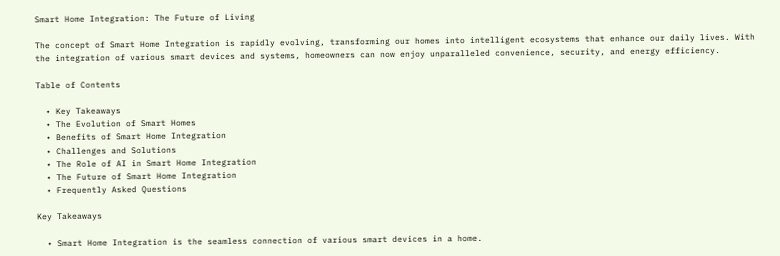Smart Home Integration: The Future of Living

The concept of Smart Home Integration is rapidly evolving, transforming our homes into intelligent ecosystems that enhance our daily lives. With the integration of various smart devices and systems, homeowners can now enjoy unparalleled convenience, security, and energy efficiency.

Table of Contents

  • Key Takeaways
  • The Evolution of Smart Homes
  • Benefits of Smart Home Integration
  • Challenges and Solutions
  • The Role of AI in Smart Home Integration
  • The Future of Smart Home Integration
  • Frequently Asked Questions

Key Takeaways

  • Smart Home Integration is the seamless connection of various smart devices in a home.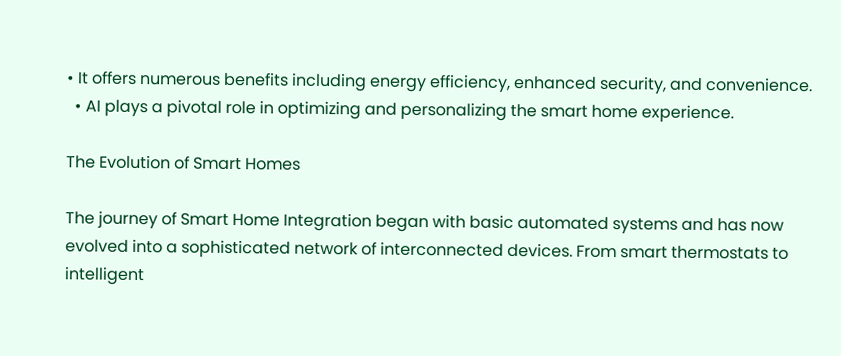• It offers numerous benefits including energy efficiency, enhanced security, and convenience.
  • AI plays a pivotal role in optimizing and personalizing the smart home experience.

The Evolution of Smart Homes

The journey of Smart Home Integration began with basic automated systems and has now evolved into a sophisticated network of interconnected devices. From smart thermostats to intelligent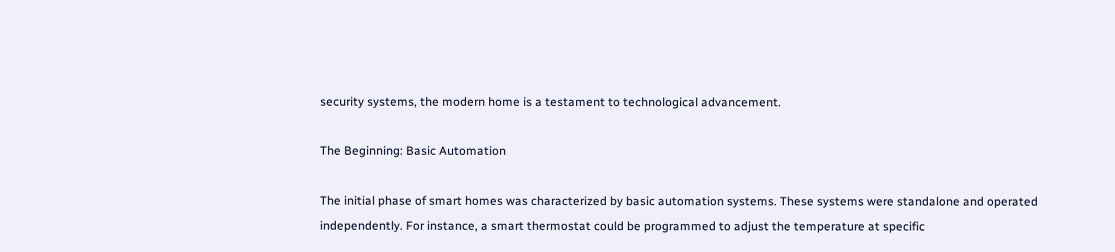security systems, the modern home is a testament to technological advancement.

The Beginning: Basic Automation

The initial phase of smart homes was characterized by basic automation systems. These systems were standalone and operated independently. For instance, a smart thermostat could be programmed to adjust the temperature at specific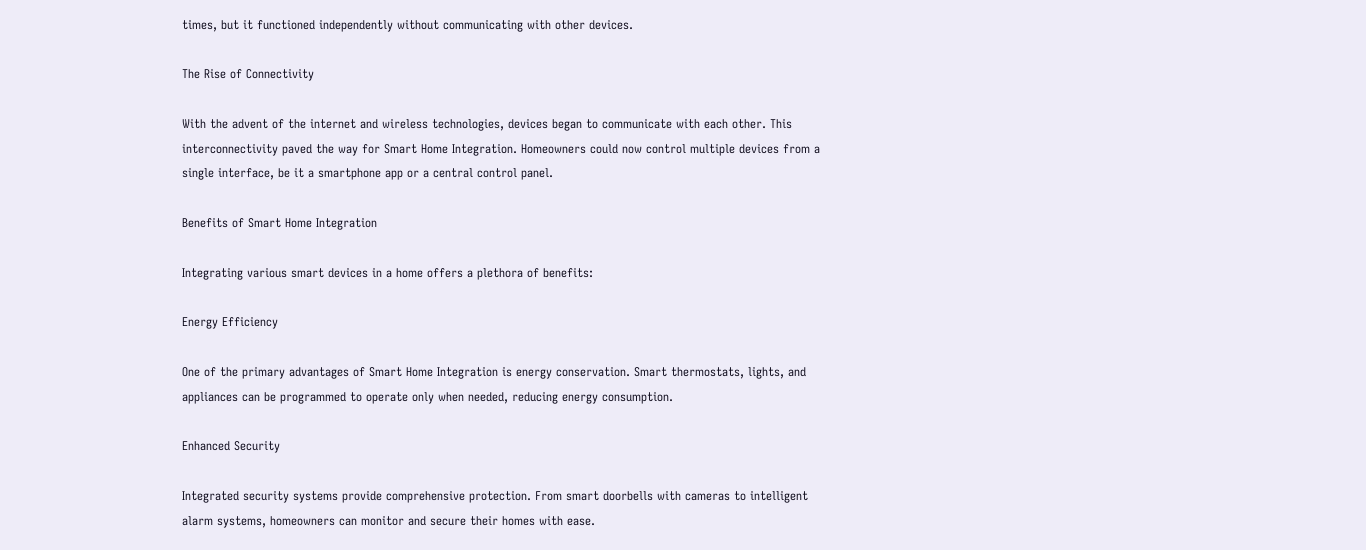times, but it functioned independently without communicating with other devices.

The Rise of Connectivity

With the advent of the internet and wireless technologies, devices began to communicate with each other. This interconnectivity paved the way for Smart Home Integration. Homeowners could now control multiple devices from a single interface, be it a smartphone app or a central control panel.

Benefits of Smart Home Integration

Integrating various smart devices in a home offers a plethora of benefits:

Energy Efficiency

One of the primary advantages of Smart Home Integration is energy conservation. Smart thermostats, lights, and appliances can be programmed to operate only when needed, reducing energy consumption.

Enhanced Security

Integrated security systems provide comprehensive protection. From smart doorbells with cameras to intelligent alarm systems, homeowners can monitor and secure their homes with ease.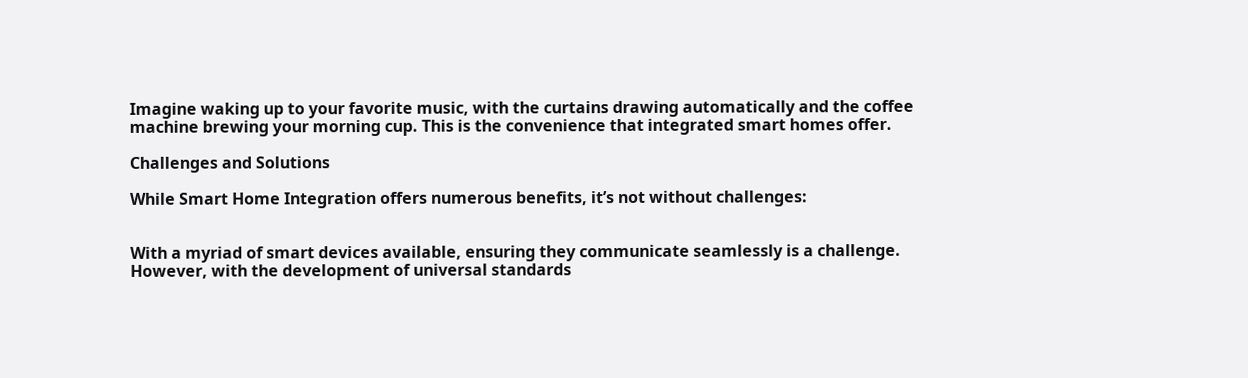Imagine waking up to your favorite music, with the curtains drawing automatically and the coffee machine brewing your morning cup. This is the convenience that integrated smart homes offer.

Challenges and Solutions

While Smart Home Integration offers numerous benefits, it’s not without challenges:


With a myriad of smart devices available, ensuring they communicate seamlessly is a challenge. However, with the development of universal standards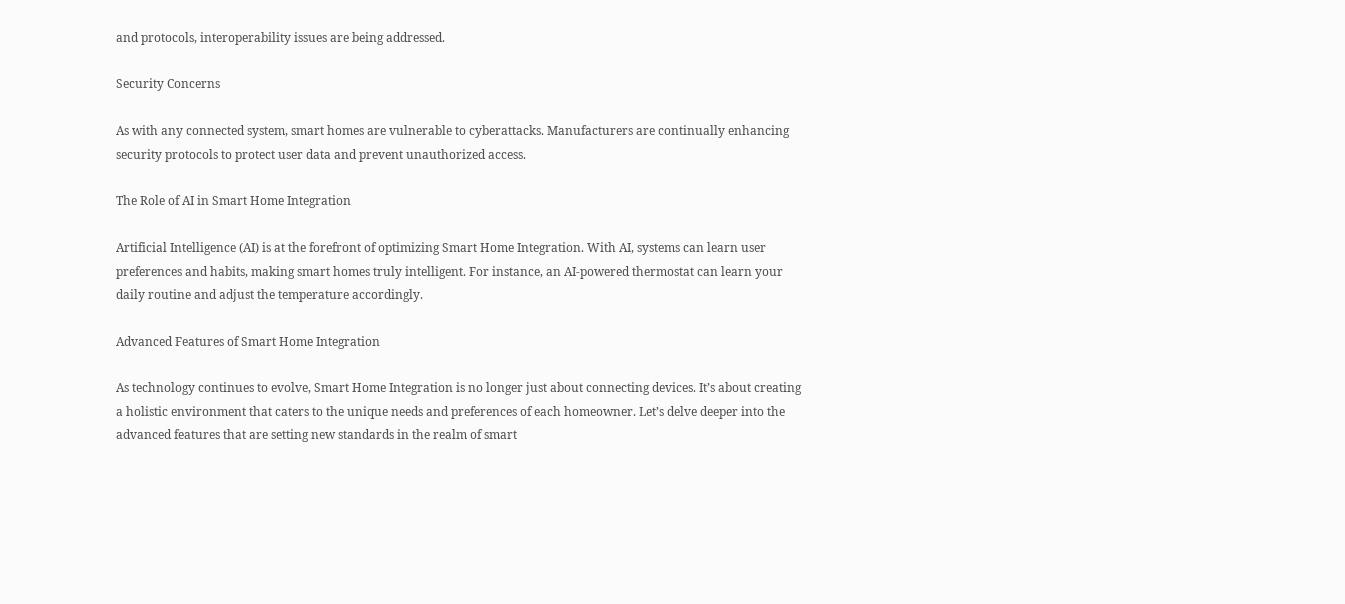and protocols, interoperability issues are being addressed.

Security Concerns

As with any connected system, smart homes are vulnerable to cyberattacks. Manufacturers are continually enhancing security protocols to protect user data and prevent unauthorized access.

The Role of AI in Smart Home Integration

Artificial Intelligence (AI) is at the forefront of optimizing Smart Home Integration. With AI, systems can learn user preferences and habits, making smart homes truly intelligent. For instance, an AI-powered thermostat can learn your daily routine and adjust the temperature accordingly.

Advanced Features of Smart Home Integration

As technology continues to evolve, Smart Home Integration is no longer just about connecting devices. It’s about creating a holistic environment that caters to the unique needs and preferences of each homeowner. Let’s delve deeper into the advanced features that are setting new standards in the realm of smart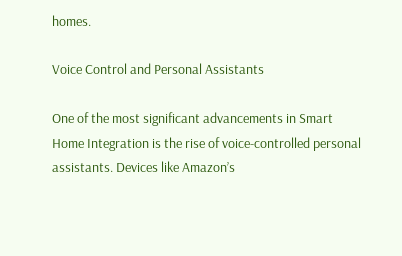homes.

Voice Control and Personal Assistants

One of the most significant advancements in Smart Home Integration is the rise of voice-controlled personal assistants. Devices like Amazon’s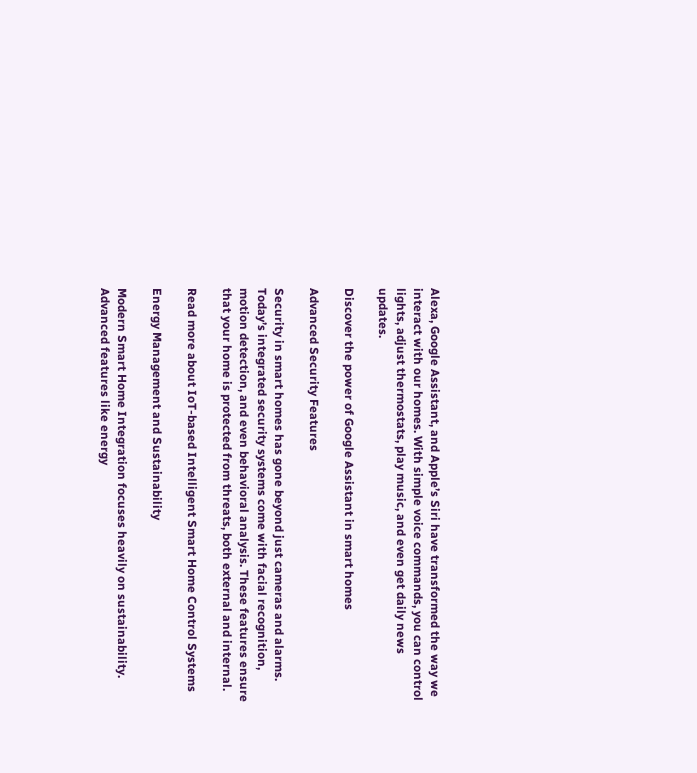Alexa, Google Assistant, and Apple’s Siri have transformed the way we interact with our homes. With simple voice commands, you can control lights, adjust thermostats, play music, and even get daily news updates.

Discover the power of Google Assistant in smart homes

Advanced Security Features

Security in smart homes has gone beyond just cameras and alarms. Today’s integrated security systems come with facial recognition, motion detection, and even behavioral analysis. These features ensure that your home is protected from threats, both external and internal.

Read more about IoT-based Intelligent Smart Home Control Systems

Energy Management and Sustainability

Modern Smart Home Integration focuses heavily on sustainability. Advanced features like energy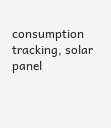consumption tracking, solar panel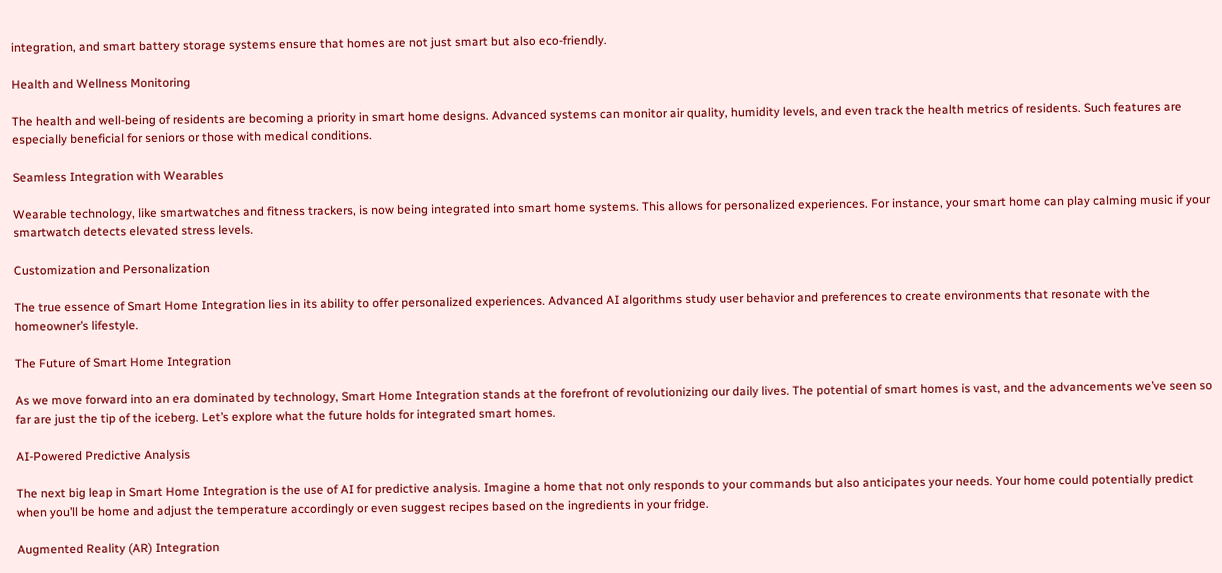integration, and smart battery storage systems ensure that homes are not just smart but also eco-friendly.

Health and Wellness Monitoring

The health and well-being of residents are becoming a priority in smart home designs. Advanced systems can monitor air quality, humidity levels, and even track the health metrics of residents. Such features are especially beneficial for seniors or those with medical conditions.

Seamless Integration with Wearables

Wearable technology, like smartwatches and fitness trackers, is now being integrated into smart home systems. This allows for personalized experiences. For instance, your smart home can play calming music if your smartwatch detects elevated stress levels.

Customization and Personalization

The true essence of Smart Home Integration lies in its ability to offer personalized experiences. Advanced AI algorithms study user behavior and preferences to create environments that resonate with the homeowner’s lifestyle.

The Future of Smart Home Integration

As we move forward into an era dominated by technology, Smart Home Integration stands at the forefront of revolutionizing our daily lives. The potential of smart homes is vast, and the advancements we’ve seen so far are just the tip of the iceberg. Let’s explore what the future holds for integrated smart homes.

AI-Powered Predictive Analysis

The next big leap in Smart Home Integration is the use of AI for predictive analysis. Imagine a home that not only responds to your commands but also anticipates your needs. Your home could potentially predict when you’ll be home and adjust the temperature accordingly or even suggest recipes based on the ingredients in your fridge.

Augmented Reality (AR) Integration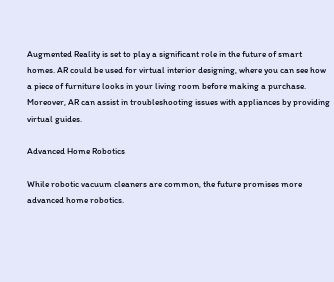Augmented Reality is set to play a significant role in the future of smart homes. AR could be used for virtual interior designing, where you can see how a piece of furniture looks in your living room before making a purchase. Moreover, AR can assist in troubleshooting issues with appliances by providing virtual guides.

Advanced Home Robotics

While robotic vacuum cleaners are common, the future promises more advanced home robotics.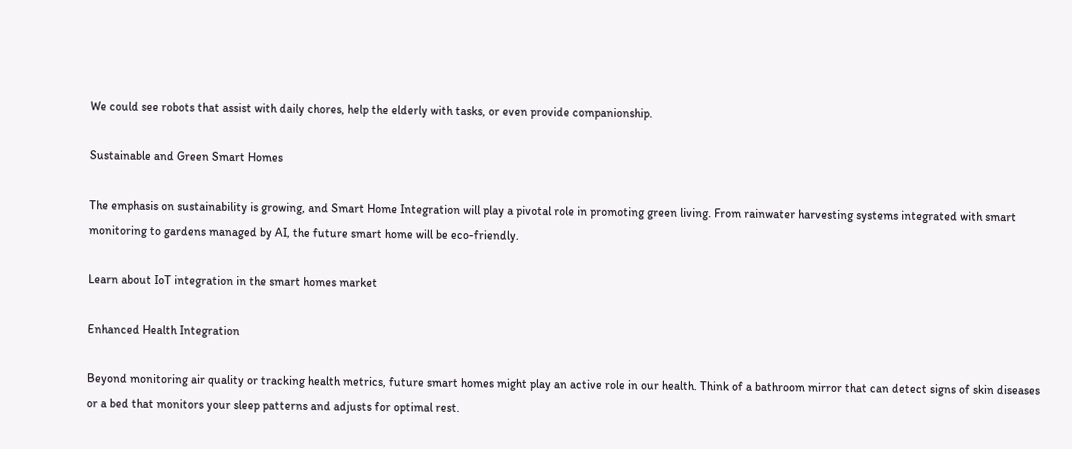We could see robots that assist with daily chores, help the elderly with tasks, or even provide companionship.

Sustainable and Green Smart Homes

The emphasis on sustainability is growing, and Smart Home Integration will play a pivotal role in promoting green living. From rainwater harvesting systems integrated with smart monitoring to gardens managed by AI, the future smart home will be eco-friendly.

Learn about IoT integration in the smart homes market

Enhanced Health Integration

Beyond monitoring air quality or tracking health metrics, future smart homes might play an active role in our health. Think of a bathroom mirror that can detect signs of skin diseases or a bed that monitors your sleep patterns and adjusts for optimal rest.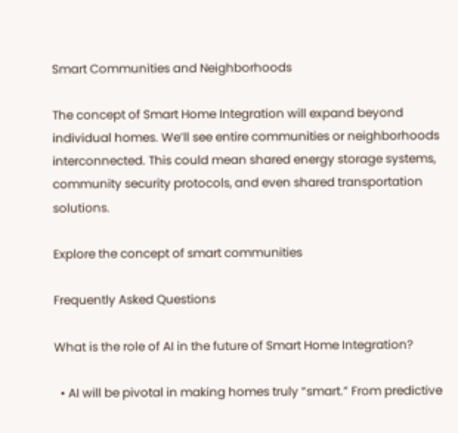Smart Communities and Neighborhoods

The concept of Smart Home Integration will expand beyond individual homes. We’ll see entire communities or neighborhoods interconnected. This could mean shared energy storage systems, community security protocols, and even shared transportation solutions.

Explore the concept of smart communities

Frequently Asked Questions

What is the role of AI in the future of Smart Home Integration?

  • AI will be pivotal in making homes truly “smart.” From predictive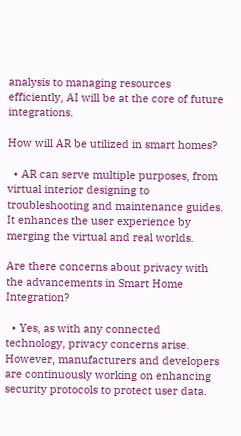analysis to managing resources efficiently, AI will be at the core of future integrations.

How will AR be utilized in smart homes?

  • AR can serve multiple purposes, from virtual interior designing to troubleshooting and maintenance guides. It enhances the user experience by merging the virtual and real worlds.

Are there concerns about privacy with the advancements in Smart Home Integration?

  • Yes, as with any connected technology, privacy concerns arise. However, manufacturers and developers are continuously working on enhancing security protocols to protect user data.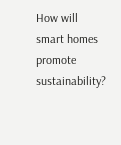How will smart homes promote sustainability?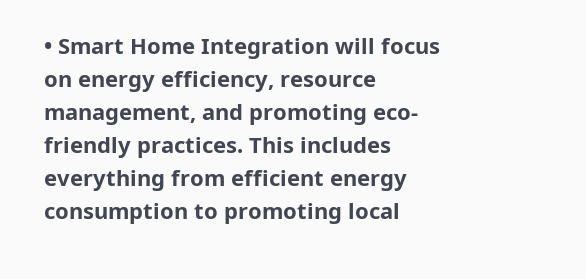• Smart Home Integration will focus on energy efficiency, resource management, and promoting eco-friendly practices. This includes everything from efficient energy consumption to promoting local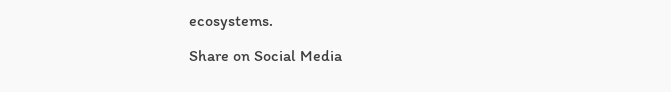ecosystems.

Share on Social Media